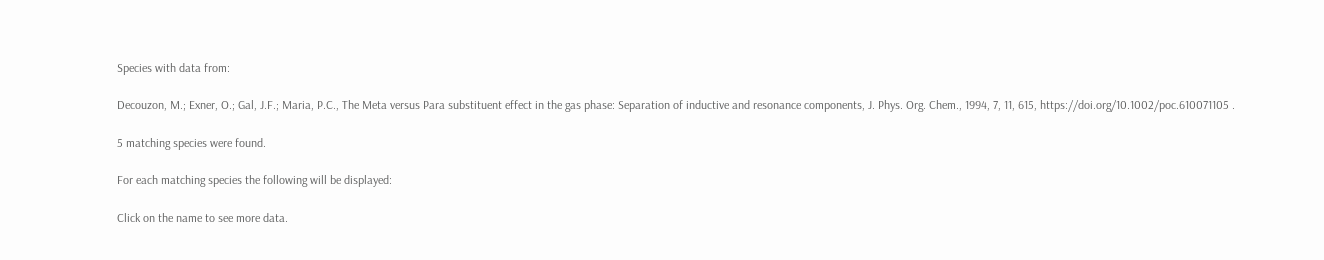Species with data from:

Decouzon, M.; Exner, O.; Gal, J.F.; Maria, P.C., The Meta versus Para substituent effect in the gas phase: Separation of inductive and resonance components, J. Phys. Org. Chem., 1994, 7, 11, 615, https://doi.org/10.1002/poc.610071105 .

5 matching species were found.

For each matching species the following will be displayed:

Click on the name to see more data.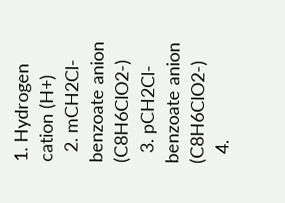1. Hydrogen cation (H+)
  2. mCH2Cl-benzoate anion (C8H6ClO2-)
  3. pCH2Cl-benzoate anion (C8H6ClO2-)
  4.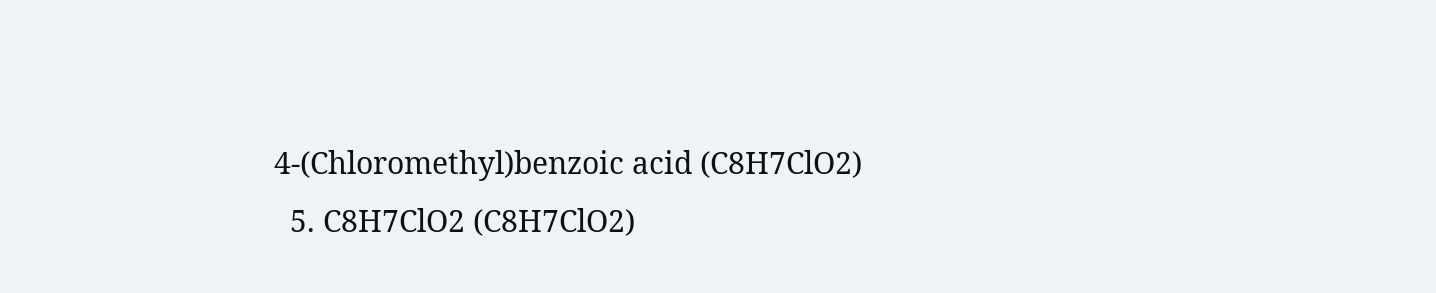4-(Chloromethyl)benzoic acid (C8H7ClO2)
  5. C8H7ClO2 (C8H7ClO2)